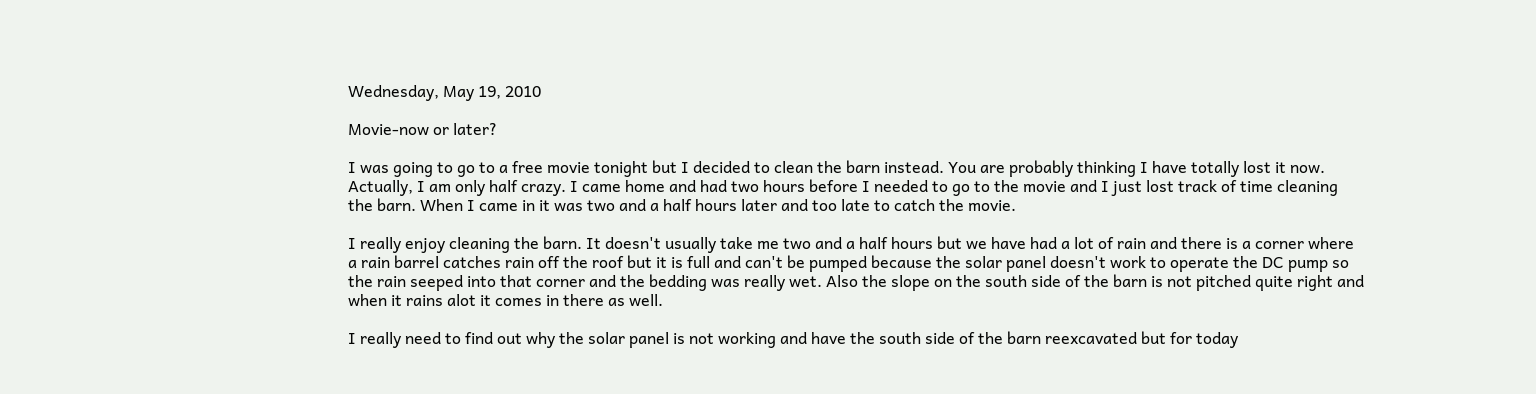Wednesday, May 19, 2010

Movie-now or later?

I was going to go to a free movie tonight but I decided to clean the barn instead. You are probably thinking I have totally lost it now. Actually, I am only half crazy. I came home and had two hours before I needed to go to the movie and I just lost track of time cleaning the barn. When I came in it was two and a half hours later and too late to catch the movie.

I really enjoy cleaning the barn. It doesn't usually take me two and a half hours but we have had a lot of rain and there is a corner where a rain barrel catches rain off the roof but it is full and can't be pumped because the solar panel doesn't work to operate the DC pump so the rain seeped into that corner and the bedding was really wet. Also the slope on the south side of the barn is not pitched quite right and when it rains alot it comes in there as well.

I really need to find out why the solar panel is not working and have the south side of the barn reexcavated but for today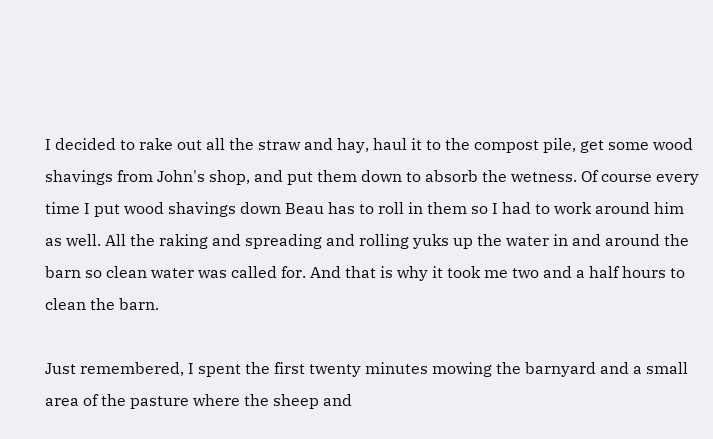I decided to rake out all the straw and hay, haul it to the compost pile, get some wood shavings from John's shop, and put them down to absorb the wetness. Of course every time I put wood shavings down Beau has to roll in them so I had to work around him as well. All the raking and spreading and rolling yuks up the water in and around the barn so clean water was called for. And that is why it took me two and a half hours to clean the barn.

Just remembered, I spent the first twenty minutes mowing the barnyard and a small area of the pasture where the sheep and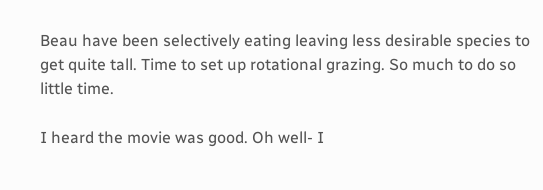Beau have been selectively eating leaving less desirable species to get quite tall. Time to set up rotational grazing. So much to do so little time.

I heard the movie was good. Oh well- I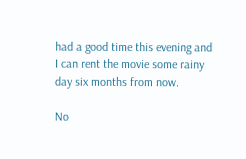had a good time this evening and I can rent the movie some rainy day six months from now.

No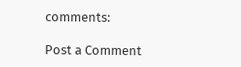comments:

Post a Comment